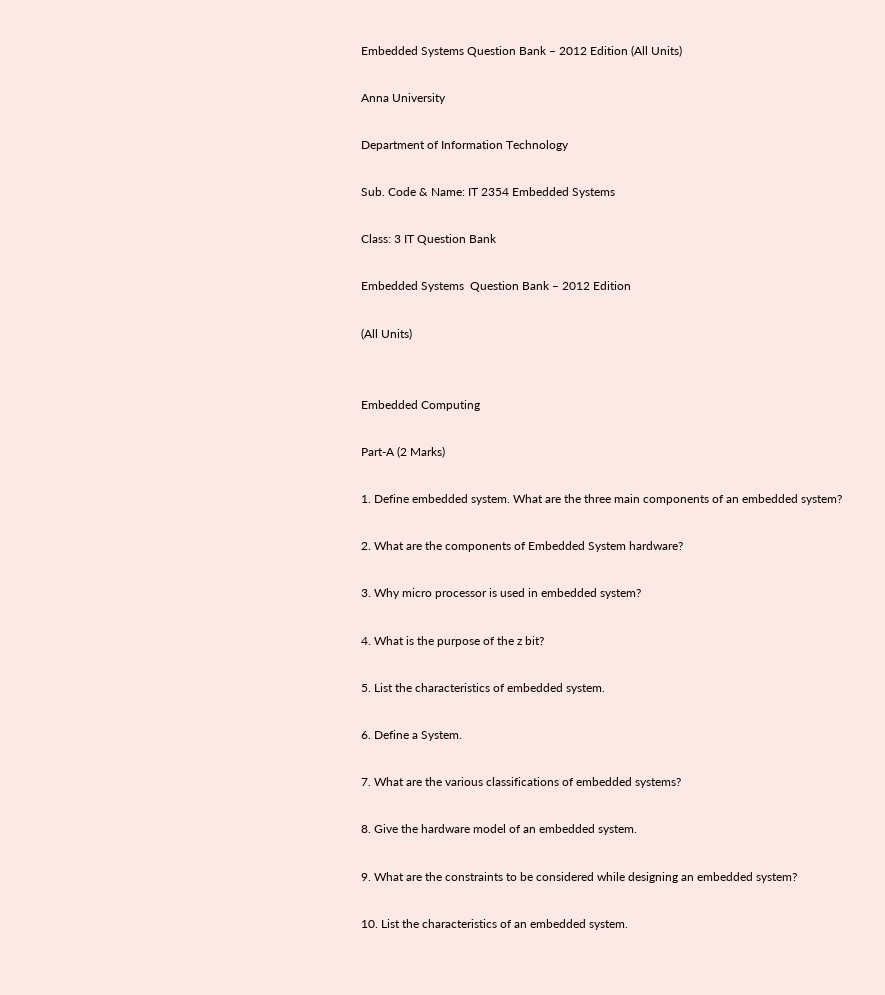Embedded Systems Question Bank – 2012 Edition (All Units)

Anna University

Department of Information Technology

Sub. Code & Name: IT 2354 Embedded Systems

Class: 3 IT Question Bank

Embedded Systems  Question Bank – 2012 Edition

(All Units)


Embedded Computing

Part-A (2 Marks)

1. Define embedded system. What are the three main components of an embedded system?

2. What are the components of Embedded System hardware?

3. Why micro processor is used in embedded system?

4. What is the purpose of the z bit?

5. List the characteristics of embedded system.

6. Define a System.

7. What are the various classifications of embedded systems?

8. Give the hardware model of an embedded system.

9. What are the constraints to be considered while designing an embedded system?

10. List the characteristics of an embedded system.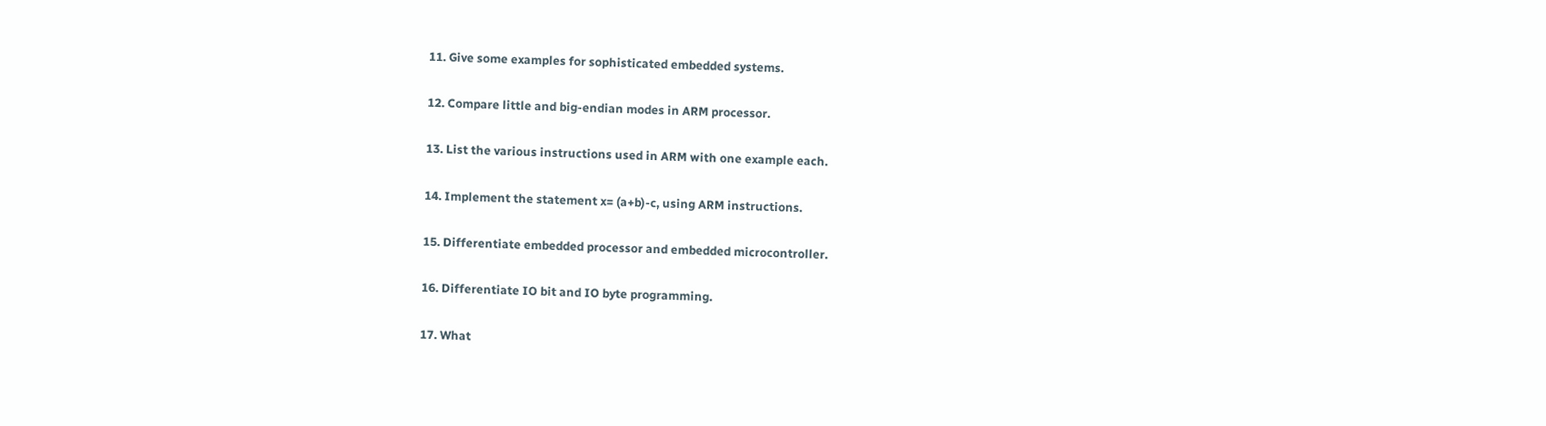11. Give some examples for sophisticated embedded systems.

12. Compare little and big-endian modes in ARM processor.

13. List the various instructions used in ARM with one example each.

14. Implement the statement x= (a+b)-c, using ARM instructions.

15. Differentiate embedded processor and embedded microcontroller.

16. Differentiate IO bit and IO byte programming.

17. What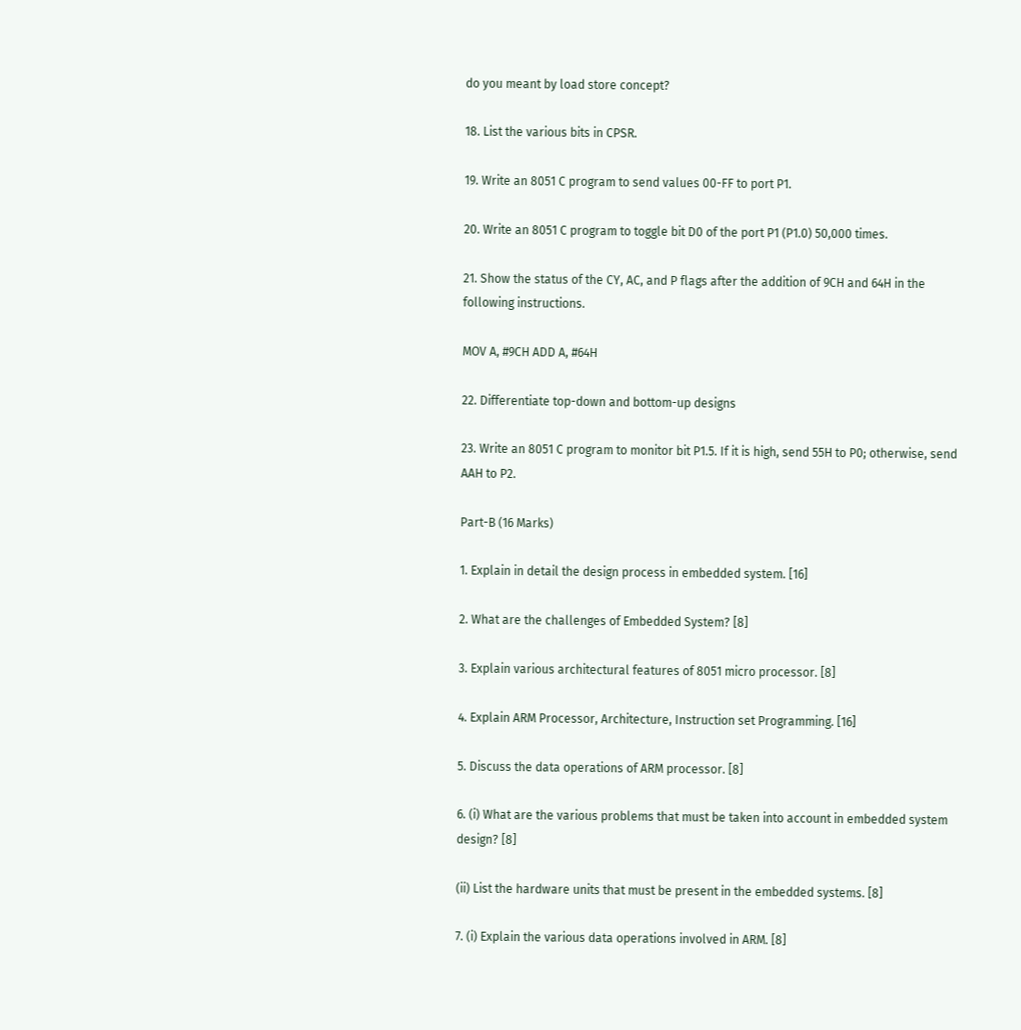do you meant by load store concept?

18. List the various bits in CPSR.

19. Write an 8051 C program to send values 00-FF to port P1.

20. Write an 8051 C program to toggle bit D0 of the port P1 (P1.0) 50,000 times.

21. Show the status of the CY, AC, and P flags after the addition of 9CH and 64H in the following instructions.

MOV A, #9CH ADD A, #64H

22. Differentiate top-down and bottom-up designs

23. Write an 8051 C program to monitor bit P1.5. If it is high, send 55H to P0; otherwise, send AAH to P2.

Part-B (16 Marks)

1. Explain in detail the design process in embedded system. [16]

2. What are the challenges of Embedded System? [8]

3. Explain various architectural features of 8051 micro processor. [8]

4. Explain ARM Processor, Architecture, Instruction set Programming. [16]

5. Discuss the data operations of ARM processor. [8]

6. (i) What are the various problems that must be taken into account in embedded system design? [8]

(ii) List the hardware units that must be present in the embedded systems. [8]

7. (i) Explain the various data operations involved in ARM. [8]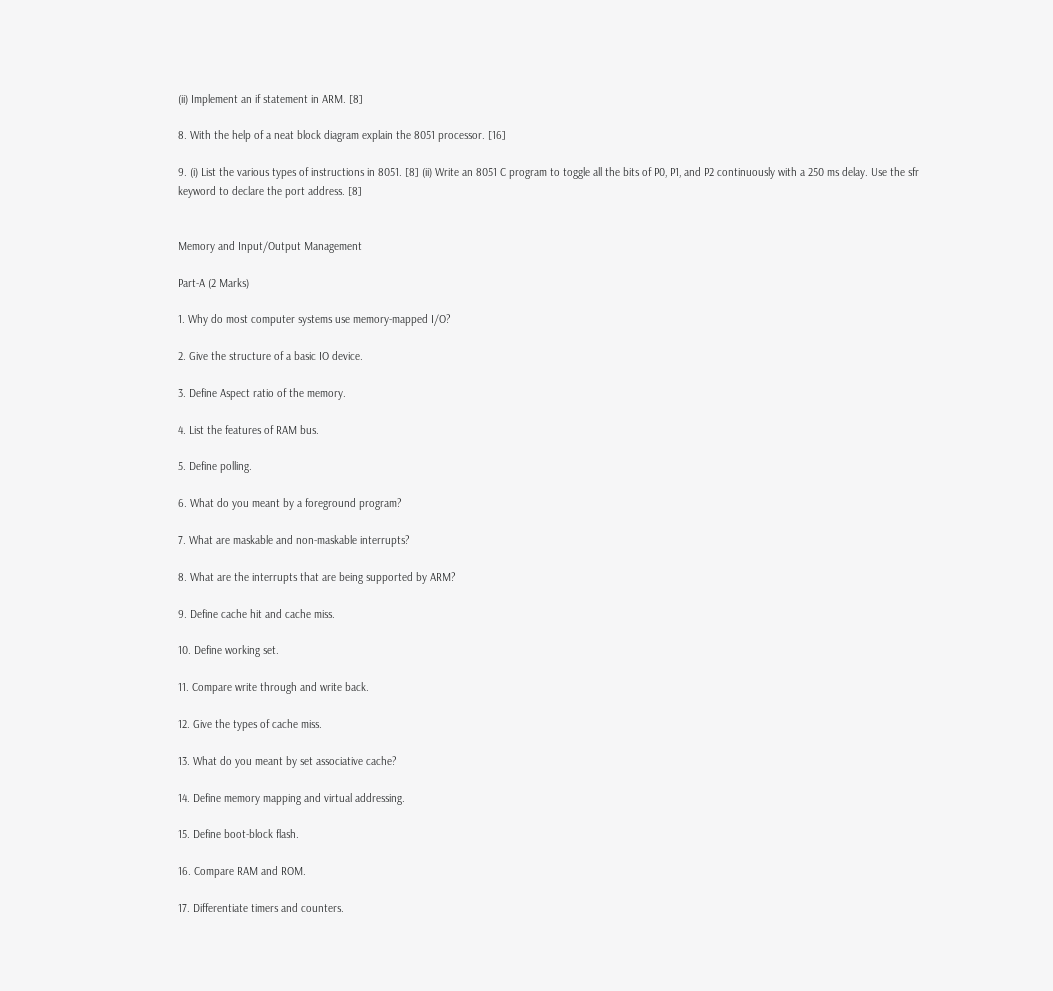(ii) Implement an if statement in ARM. [8]

8. With the help of a neat block diagram explain the 8051 processor. [16]

9. (i) List the various types of instructions in 8051. [8] (ii) Write an 8051 C program to toggle all the bits of P0, P1, and P2 continuously with a 250 ms delay. Use the sfr keyword to declare the port address. [8]


Memory and Input/Output Management

Part-A (2 Marks)

1. Why do most computer systems use memory-mapped I/O?

2. Give the structure of a basic IO device.

3. Define Aspect ratio of the memory.

4. List the features of RAM bus.

5. Define polling.

6. What do you meant by a foreground program?

7. What are maskable and non-maskable interrupts?

8. What are the interrupts that are being supported by ARM?

9. Define cache hit and cache miss.

10. Define working set.

11. Compare write through and write back.

12. Give the types of cache miss.

13. What do you meant by set associative cache?

14. Define memory mapping and virtual addressing.

15. Define boot-block flash.

16. Compare RAM and ROM.

17. Differentiate timers and counters.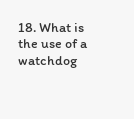18. What is the use of a watchdog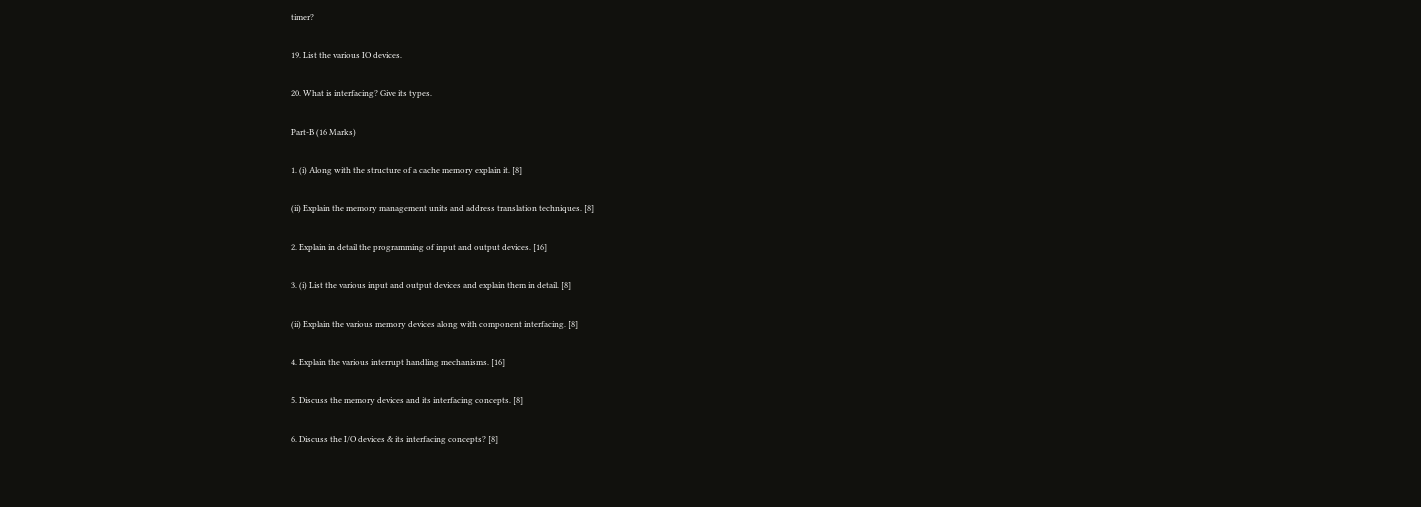timer?

19. List the various IO devices.

20. What is interfacing? Give its types.

Part-B (16 Marks)

1. (i) Along with the structure of a cache memory explain it. [8]

(ii) Explain the memory management units and address translation techniques. [8]

2. Explain in detail the programming of input and output devices. [16]

3. (i) List the various input and output devices and explain them in detail. [8]

(ii) Explain the various memory devices along with component interfacing. [8]

4. Explain the various interrupt handling mechanisms. [16]

5. Discuss the memory devices and its interfacing concepts. [8]

6. Discuss the I/O devices & its interfacing concepts? [8]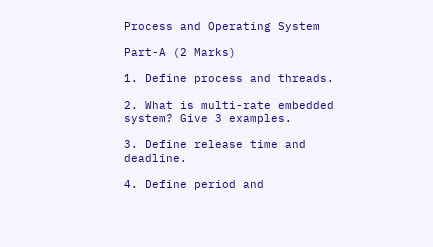Process and Operating System

Part-A (2 Marks)

1. Define process and threads.

2. What is multi-rate embedded system? Give 3 examples.

3. Define release time and deadline.

4. Define period and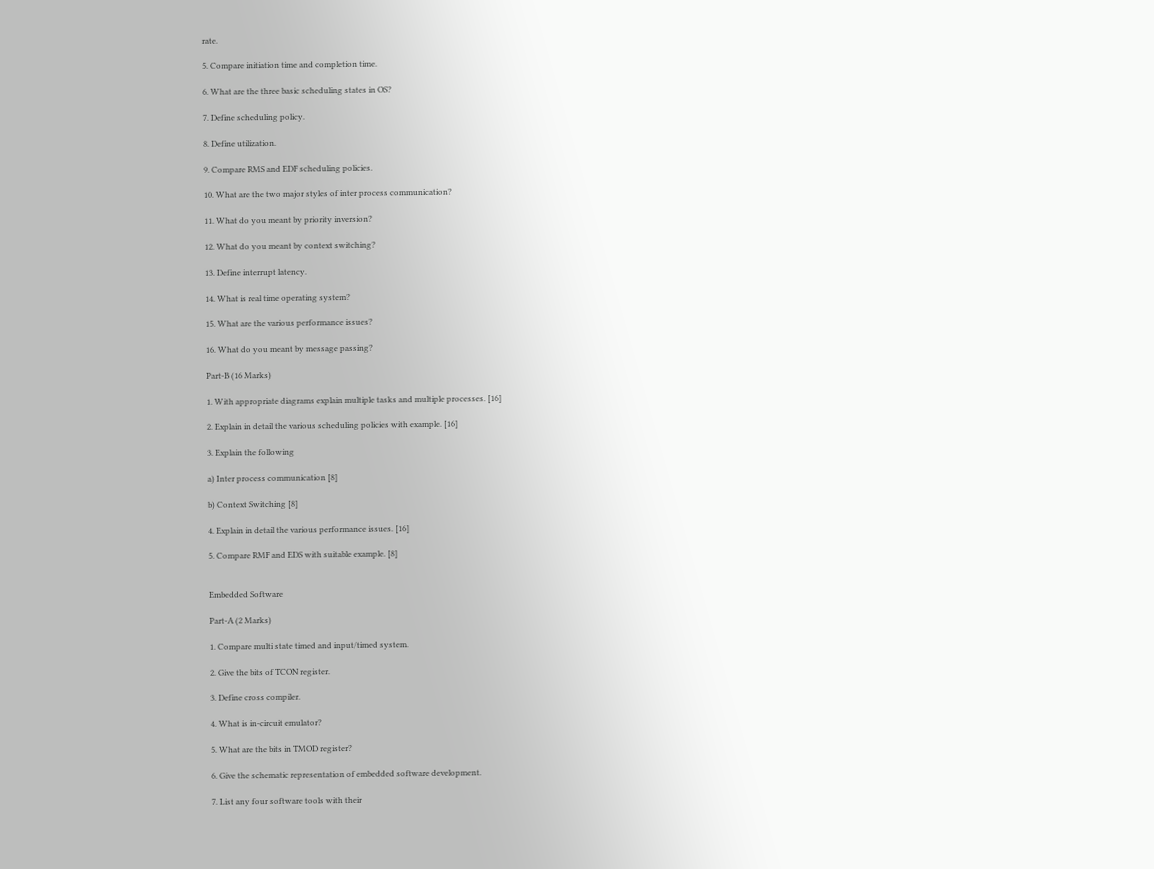rate.

5. Compare initiation time and completion time.

6. What are the three basic scheduling states in OS?

7. Define scheduling policy.

8. Define utilization.

9. Compare RMS and EDF scheduling policies.

10. What are the two major styles of inter process communication?

11. What do you meant by priority inversion?

12. What do you meant by context switching?

13. Define interrupt latency.

14. What is real time operating system?

15. What are the various performance issues?

16. What do you meant by message passing?

Part-B (16 Marks)

1. With appropriate diagrams explain multiple tasks and multiple processes. [16]

2. Explain in detail the various scheduling policies with example. [16]

3. Explain the following

a) Inter process communication [8]

b) Context Switching [8]

4. Explain in detail the various performance issues. [16]

5. Compare RMF and EDS with suitable example. [8]


Embedded Software

Part-A (2 Marks)

1. Compare multi state timed and input/timed system.

2. Give the bits of TCON register.

3. Define cross compiler.

4. What is in-circuit emulator?

5. What are the bits in TMOD register?

6. Give the schematic representation of embedded software development.

7. List any four software tools with their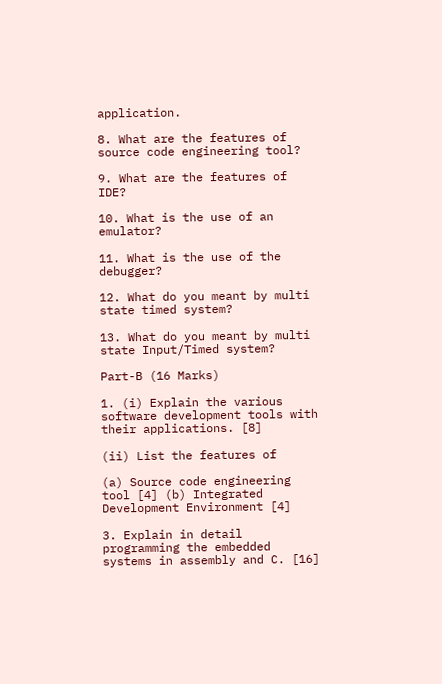application.

8. What are the features of source code engineering tool?

9. What are the features of IDE?

10. What is the use of an emulator?

11. What is the use of the debugger?

12. What do you meant by multi state timed system?

13. What do you meant by multi state Input/Timed system?

Part-B (16 Marks)

1. (i) Explain the various software development tools with their applications. [8]

(ii) List the features of

(a) Source code engineering tool [4] (b) Integrated Development Environment [4]

3. Explain in detail programming the embedded systems in assembly and C. [16]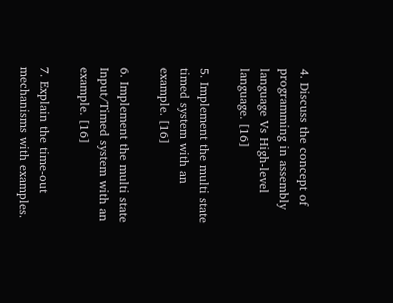4. Discuss the concept of programming in assembly language Vs High-level language. [16]

5. Implement the multi state timed system with an example. [16]

6. Implement the multi state Input/Timed system with an example. [16]

7. Explain the time-out mechanisms with examples.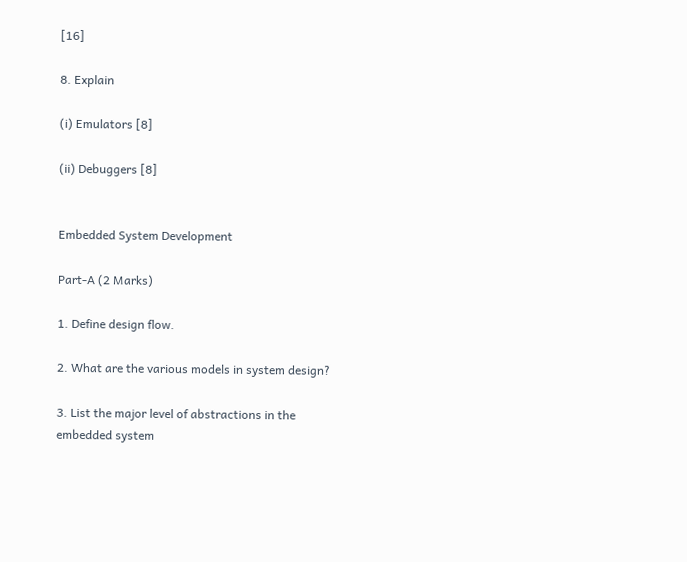[16]

8. Explain

(i) Emulators [8]

(ii) Debuggers [8]


Embedded System Development

Part-A (2 Marks)

1. Define design flow.

2. What are the various models in system design?

3. List the major level of abstractions in the embedded system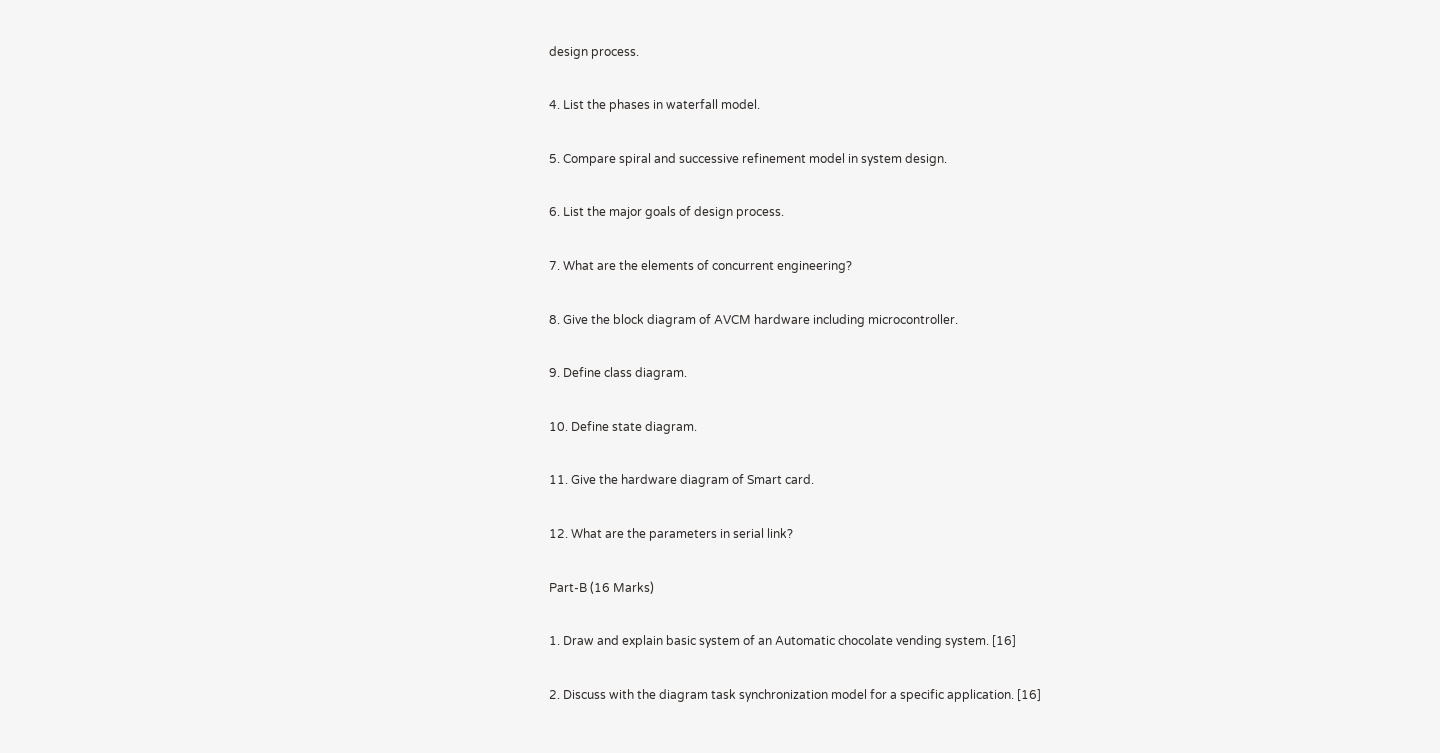design process.

4. List the phases in waterfall model.

5. Compare spiral and successive refinement model in system design.

6. List the major goals of design process.

7. What are the elements of concurrent engineering?

8. Give the block diagram of AVCM hardware including microcontroller.

9. Define class diagram.

10. Define state diagram.

11. Give the hardware diagram of Smart card.

12. What are the parameters in serial link?

Part-B (16 Marks)

1. Draw and explain basic system of an Automatic chocolate vending system. [16]

2. Discuss with the diagram task synchronization model for a specific application. [16]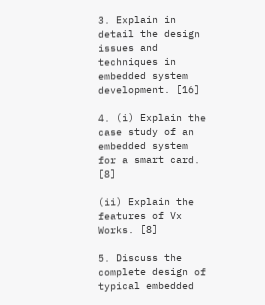3. Explain in detail the design issues and techniques in embedded system development. [16]

4. (i) Explain the case study of an embedded system for a smart card. [8]

(ii) Explain the features of Vx Works. [8]

5. Discuss the complete design of typical embedded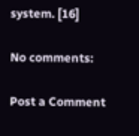system. [16]

No comments:

Post a Comment